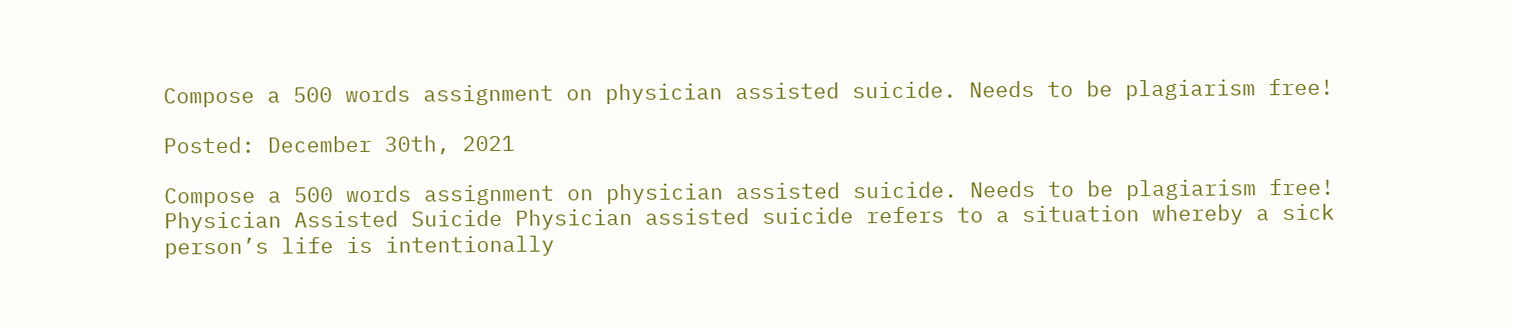Compose a 500 words assignment on physician assisted suicide. Needs to be plagiarism free!

Posted: December 30th, 2021

Compose a 500 words assignment on physician assisted suicide. Needs to be plagiarism free! Physician Assisted Suicide Physician assisted suicide refers to a situation whereby a sick person’s life is intentionally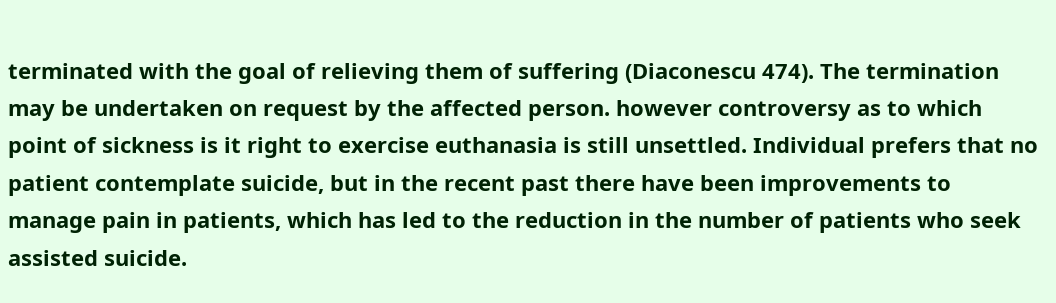terminated with the goal of relieving them of suffering (Diaconescu 474). The termination may be undertaken on request by the affected person. however controversy as to which point of sickness is it right to exercise euthanasia is still unsettled. Individual prefers that no patient contemplate suicide, but in the recent past there have been improvements to manage pain in patients, which has led to the reduction in the number of patients who seek assisted suicide.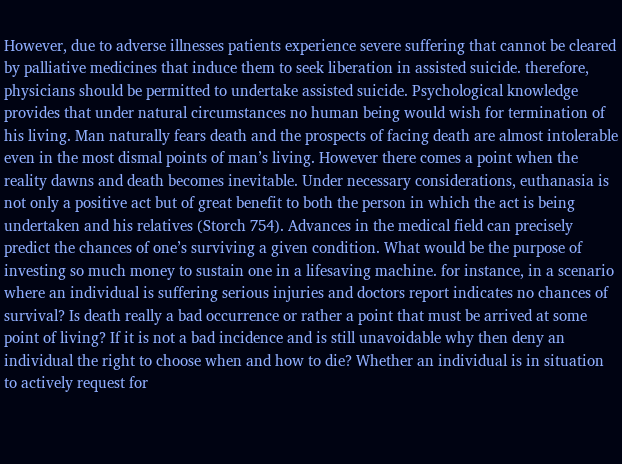However, due to adverse illnesses patients experience severe suffering that cannot be cleared by palliative medicines that induce them to seek liberation in assisted suicide. therefore, physicians should be permitted to undertake assisted suicide. Psychological knowledge provides that under natural circumstances no human being would wish for termination of his living. Man naturally fears death and the prospects of facing death are almost intolerable even in the most dismal points of man’s living. However there comes a point when the reality dawns and death becomes inevitable. Under necessary considerations, euthanasia is not only a positive act but of great benefit to both the person in which the act is being undertaken and his relatives (Storch 754). Advances in the medical field can precisely predict the chances of one’s surviving a given condition. What would be the purpose of investing so much money to sustain one in a lifesaving machine. for instance, in a scenario where an individual is suffering serious injuries and doctors report indicates no chances of survival? Is death really a bad occurrence or rather a point that must be arrived at some point of living? If it is not a bad incidence and is still unavoidable why then deny an individual the right to choose when and how to die? Whether an individual is in situation to actively request for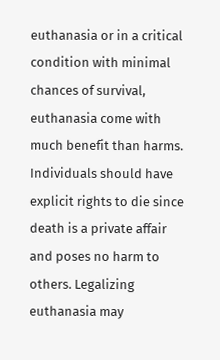euthanasia or in a critical condition with minimal chances of survival, euthanasia come with much benefit than harms. Individuals should have explicit rights to die since death is a private affair and poses no harm to others. Legalizing euthanasia may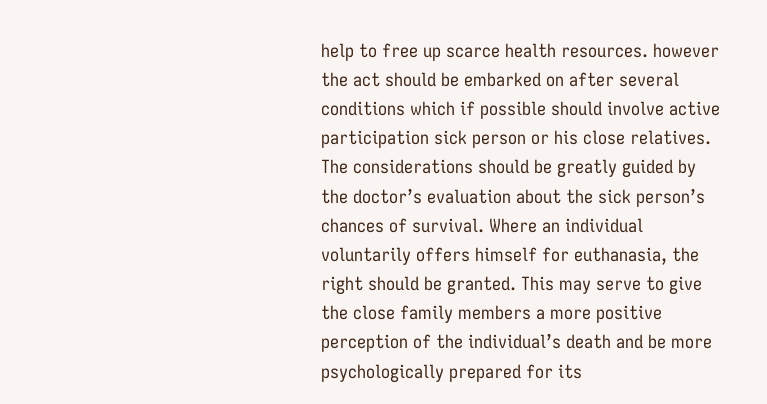help to free up scarce health resources. however the act should be embarked on after several conditions which if possible should involve active participation sick person or his close relatives. The considerations should be greatly guided by the doctor’s evaluation about the sick person’s chances of survival. Where an individual voluntarily offers himself for euthanasia, the right should be granted. This may serve to give the close family members a more positive perception of the individual’s death and be more psychologically prepared for its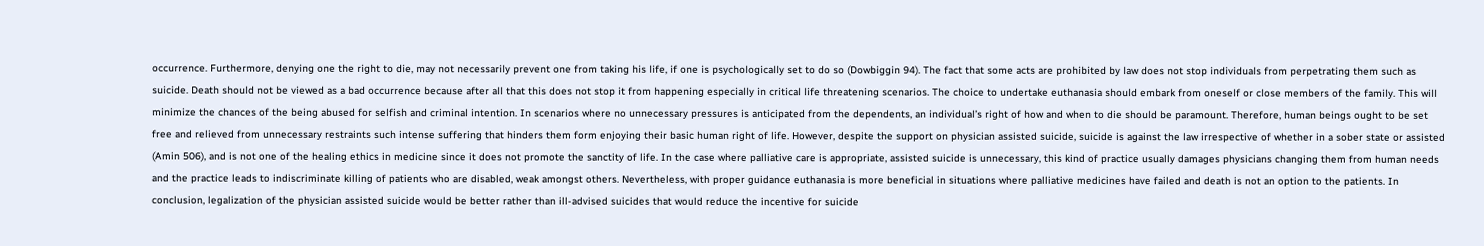occurrence. Furthermore, denying one the right to die, may not necessarily prevent one from taking his life, if one is psychologically set to do so (Dowbiggin 94). The fact that some acts are prohibited by law does not stop individuals from perpetrating them such as suicide. Death should not be viewed as a bad occurrence because after all that this does not stop it from happening especially in critical life threatening scenarios. The choice to undertake euthanasia should embark from oneself or close members of the family. This will minimize the chances of the being abused for selfish and criminal intention. In scenarios where no unnecessary pressures is anticipated from the dependents, an individual’s right of how and when to die should be paramount. Therefore, human beings ought to be set free and relieved from unnecessary restraints such intense suffering that hinders them form enjoying their basic human right of life. However, despite the support on physician assisted suicide, suicide is against the law irrespective of whether in a sober state or assisted (Amin 506), and is not one of the healing ethics in medicine since it does not promote the sanctity of life. In the case where palliative care is appropriate, assisted suicide is unnecessary, this kind of practice usually damages physicians changing them from human needs and the practice leads to indiscriminate killing of patients who are disabled, weak amongst others. Nevertheless, with proper guidance euthanasia is more beneficial in situations where palliative medicines have failed and death is not an option to the patients. In conclusion, legalization of the physician assisted suicide would be better rather than ill-advised suicides that would reduce the incentive for suicide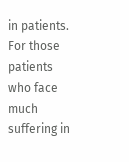in patients. For those patients who face much suffering in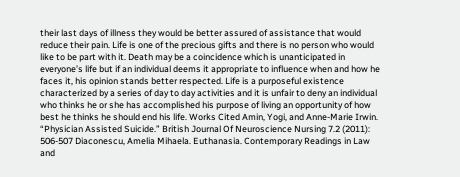their last days of illness they would be better assured of assistance that would reduce their pain. Life is one of the precious gifts and there is no person who would like to be part with it. Death may be a coincidence which is unanticipated in everyone’s life but if an individual deems it appropriate to influence when and how he faces it, his opinion stands better respected. Life is a purposeful existence characterized by a series of day to day activities and it is unfair to deny an individual who thinks he or she has accomplished his purpose of living an opportunity of how best he thinks he should end his life. Works Cited Amin, Yogi, and Anne-Marie Irwin. “Physician Assisted Suicide.” British Journal Of Neuroscience Nursing 7.2 (2011): 506-507 Diaconescu, Amelia Mihaela. Euthanasia. Contemporary Readings in Law and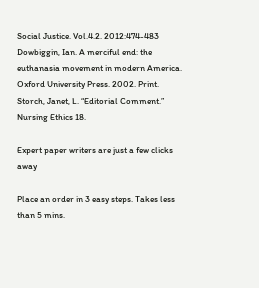Social Justice. Vol.4.2. 2012:474-483 Dowbiggin, Ian. A merciful end: the euthanasia movement in modern America. Oxford University Press. 2002. Print. Storch, Janet, L. “Editorial Comment.” Nursing Ethics 18.

Expert paper writers are just a few clicks away

Place an order in 3 easy steps. Takes less than 5 mins.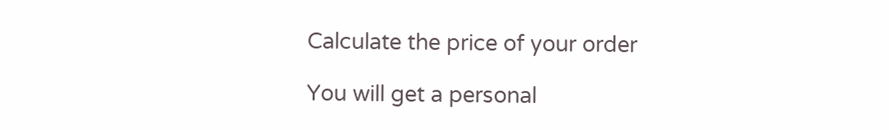Calculate the price of your order

You will get a personal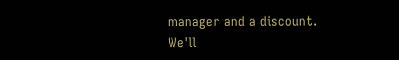manager and a discount.
We'll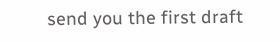send you the first draft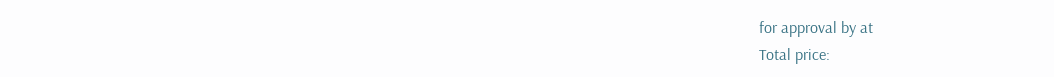for approval by at
Total price: